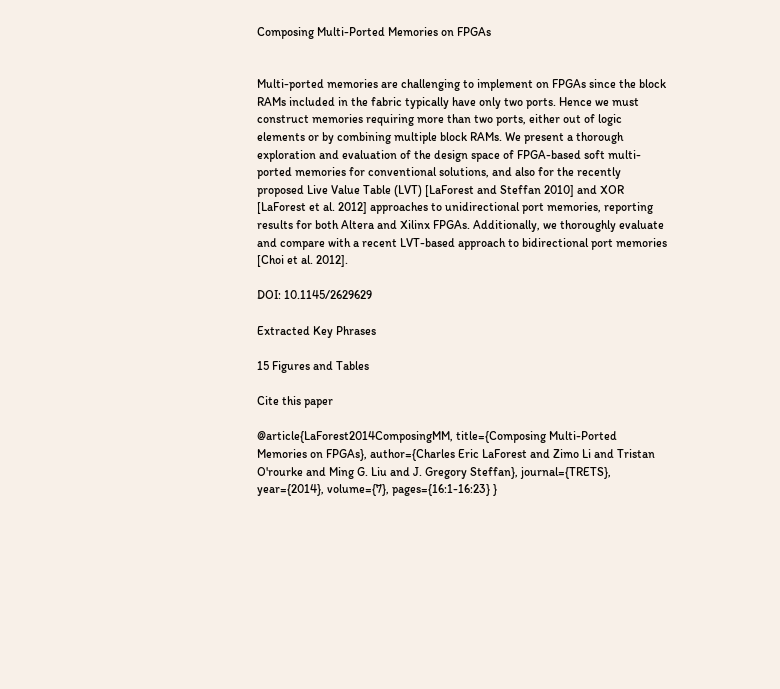Composing Multi-Ported Memories on FPGAs


Multi-ported memories are challenging to implement on FPGAs since the block RAMs included in the fabric typically have only two ports. Hence we must construct memories requiring more than two ports, either out of logic elements or by combining multiple block RAMs. We present a thorough exploration and evaluation of the design space of FPGA-based soft multi-ported memories for conventional solutions, and also for the recently proposed Live Value Table (LVT) [LaForest and Steffan 2010] and XOR [LaForest et al. 2012] approaches to unidirectional port memories, reporting results for both Altera and Xilinx FPGAs. Additionally, we thoroughly evaluate and compare with a recent LVT-based approach to bidirectional port memories [Choi et al. 2012].

DOI: 10.1145/2629629

Extracted Key Phrases

15 Figures and Tables

Cite this paper

@article{LaForest2014ComposingMM, title={Composing Multi-Ported Memories on FPGAs}, author={Charles Eric LaForest and Zimo Li and Tristan O'rourke and Ming G. Liu and J. Gregory Steffan}, journal={TRETS}, year={2014}, volume={7}, pages={16:1-16:23} }